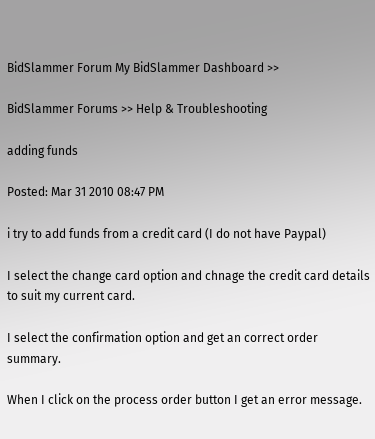BidSlammer Forum My BidSlammer Dashboard >>

BidSlammer Forums >> Help & Troubleshooting

adding funds

Posted: Mar 31 2010 08:47 PM

i try to add funds from a credit card (I do not have Paypal)

I select the change card option and chnage the credit card details to suit my current card.

I select the confirmation option and get an correct order summary.

When I click on the process order button I get an error message.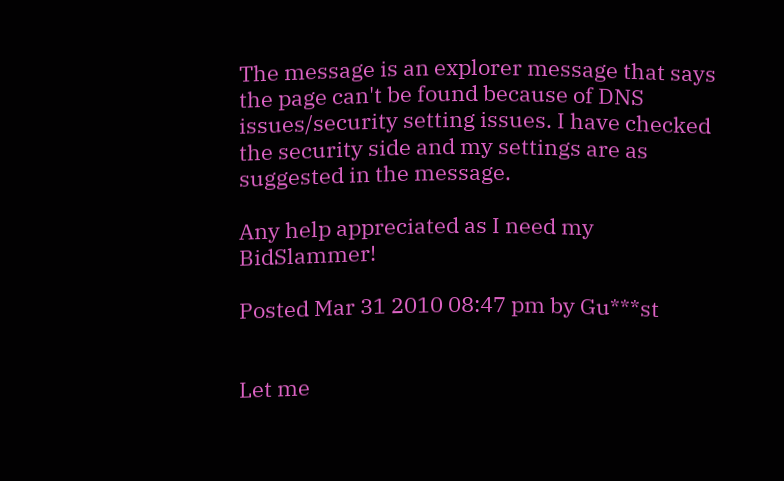The message is an explorer message that says the page can't be found because of DNS issues/security setting issues. I have checked the security side and my settings are as suggested in the message.

Any help appreciated as I need my BidSlammer!

Posted Mar 31 2010 08:47 pm by Gu***st


Let me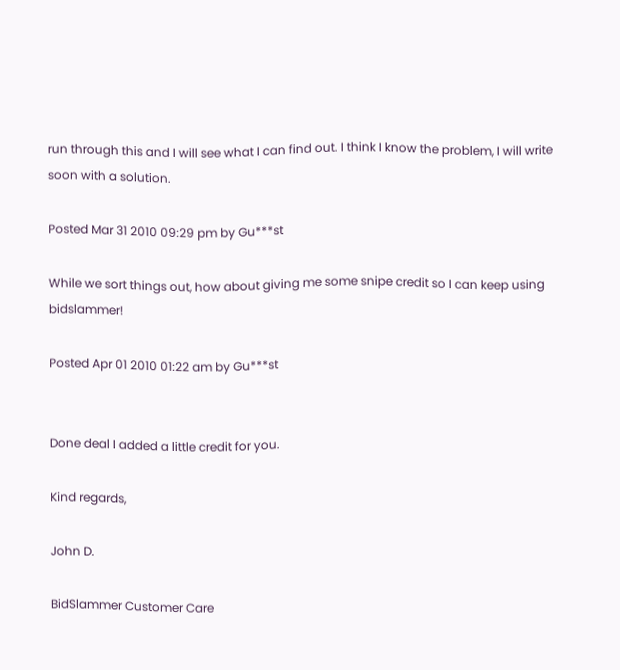run through this and I will see what I can find out. I think I know the problem, I will write soon with a solution.

Posted Mar 31 2010 09:29 pm by Gu***st

While we sort things out, how about giving me some snipe credit so I can keep using bidslammer!

Posted Apr 01 2010 01:22 am by Gu***st


Done deal I added a little credit for you.

Kind regards,

John D.

BidSlammer Customer Care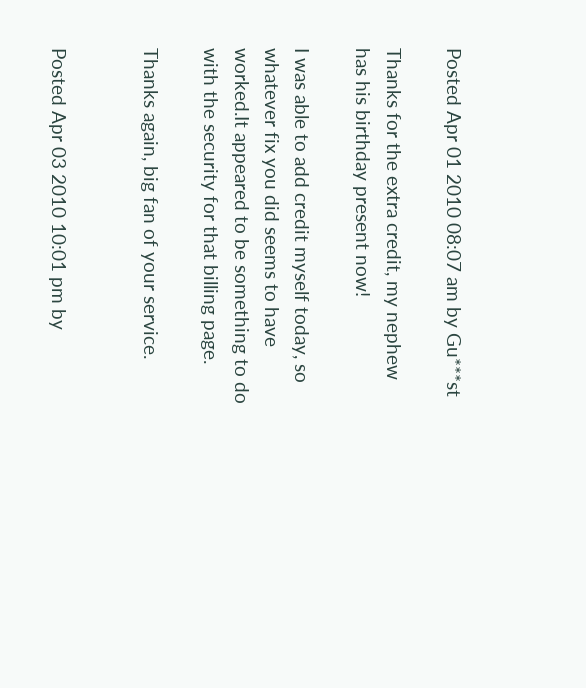Posted Apr 01 2010 08:07 am by Gu***st

Thanks for the extra credit, my nephew has his birthday present now!

I was able to add credit myself today, so whatever fix you did seems to have worked.It appeared to be something to do with the security for that billing page.

Thanks again, big fan of your service.


Posted Apr 03 2010 10:01 pm by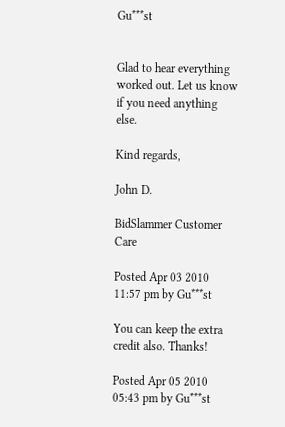Gu***st


Glad to hear everything worked out. Let us know if you need anything else.

Kind regards,

John D.

BidSlammer Customer Care

Posted Apr 03 2010 11:57 pm by Gu***st

You can keep the extra credit also. Thanks!

Posted Apr 05 2010 05:43 pm by Gu***st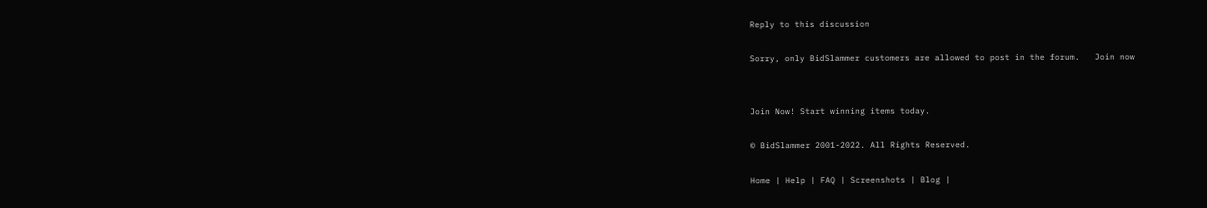Reply to this discussion

Sorry, only BidSlammer customers are allowed to post in the forum.   Join now


Join Now! Start winning items today.

© BidSlammer 2001-2022. All Rights Reserved.

Home | Help | FAQ | Screenshots | Blog |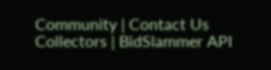Community | Contact Us
Collectors | BidSlammer API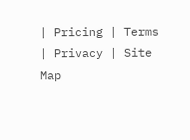| Pricing | Terms | Privacy | Site Map